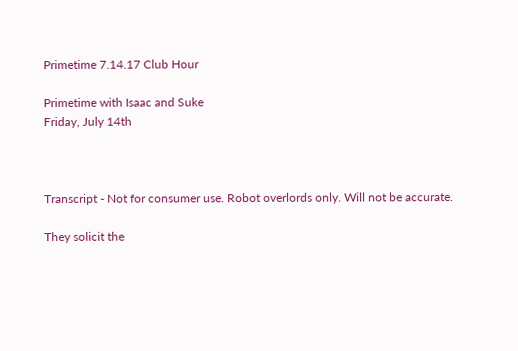Primetime 7.14.17 Club Hour

Primetime with Isaac and Suke
Friday, July 14th



Transcript - Not for consumer use. Robot overlords only. Will not be accurate.

They solicit the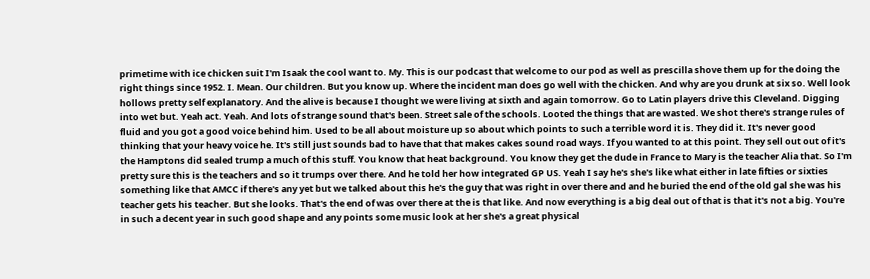primetime with ice chicken suit I'm Isaak the cool want to. My. This is our podcast that welcome to our pod as well as prescilla shove them up for the doing the right things since 1952. I. Mean. Our children. But you know up. Where the incident man does go well with the chicken. And why are you drunk at six so. Well look hollows pretty self explanatory. And the alive is because I thought we were living at sixth and again tomorrow. Go to Latin players drive this Cleveland. Digging into wet but. Yeah act. Yeah. And lots of strange sound that's been. Street sale of the schools. Looted the things that are wasted. We shot there's strange rules of fluid and you got a good voice behind him. Used to be all about moisture up so about which points to such a terrible word it is. They did it. It's never good thinking that your heavy voice he. It's still just sounds bad to have that that makes cakes sound road ways. If you wanted to at this point. They sell out out of it's the Hamptons did sealed trump a much of this stuff. You know that heat background. You know they get the dude in France to Mary is the teacher Alia that. So I'm pretty sure this is the teachers and so it trumps over there. And he told her how integrated GP US. Yeah I say he's she's like what either in late fifties or sixties something like that AMCC if there's any yet but we talked about this he's the guy that was right in over there and and he buried the end of the old gal she was his teacher gets his teacher. But she looks. That's the end of was over there at the is that like. And now everything is a big deal out of that is that it's not a big. You're in such a decent year in such good shape and any points some music look at her she's a great physical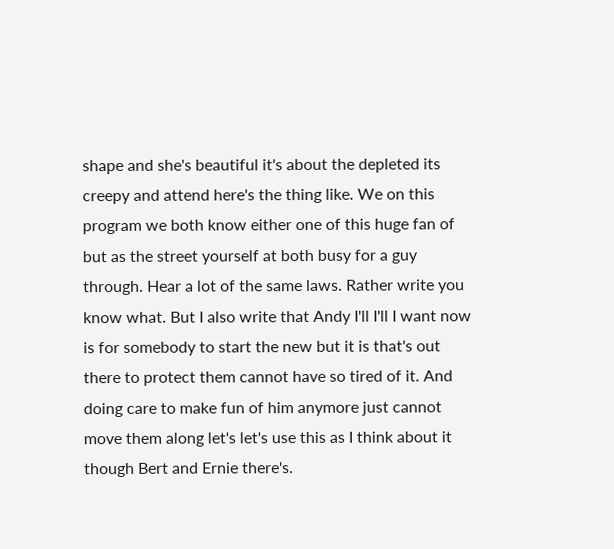shape and she's beautiful it's about the depleted its creepy and attend here's the thing like. We on this program we both know either one of this huge fan of but as the street yourself at both busy for a guy through. Hear a lot of the same laws. Rather write you know what. But I also write that Andy I'll I'll I want now is for somebody to start the new but it is that's out there to protect them cannot have so tired of it. And doing care to make fun of him anymore just cannot move them along let's let's use this as I think about it though Bert and Ernie there's.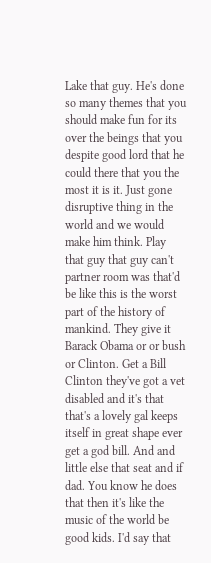Lake that guy. He's done so many themes that you should make fun for its over the beings that you despite good lord that he could there that you the most it is it. Just gone disruptive thing in the world and we would make him think. Play that guy that guy can't partner room was that'd be like this is the worst part of the history of mankind. They give it Barack Obama or or bush or Clinton. Get a Bill Clinton they've got a vet disabled and it's that that's a lovely gal keeps itself in great shape ever get a god bill. And and little else that seat and if dad. You know he does that then it's like the music of the world be good kids. I'd say that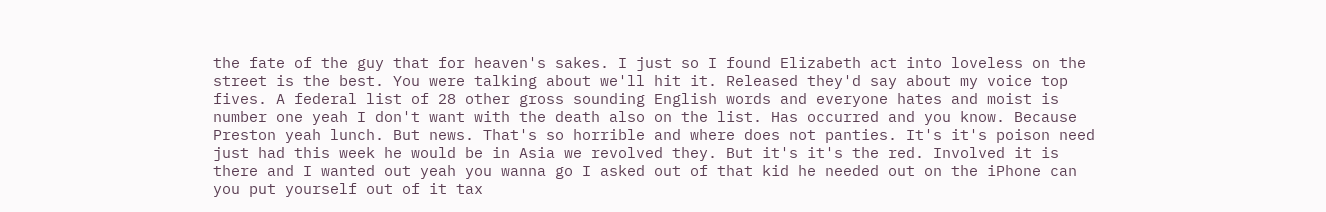the fate of the guy that for heaven's sakes. I just so I found Elizabeth act into loveless on the street is the best. You were talking about we'll hit it. Released they'd say about my voice top fives. A federal list of 28 other gross sounding English words and everyone hates and moist is number one yeah I don't want with the death also on the list. Has occurred and you know. Because Preston yeah lunch. But news. That's so horrible and where does not panties. It's it's poison need just had this week he would be in Asia we revolved they. But it's it's the red. Involved it is there and I wanted out yeah you wanna go I asked out of that kid he needed out on the iPhone can you put yourself out of it tax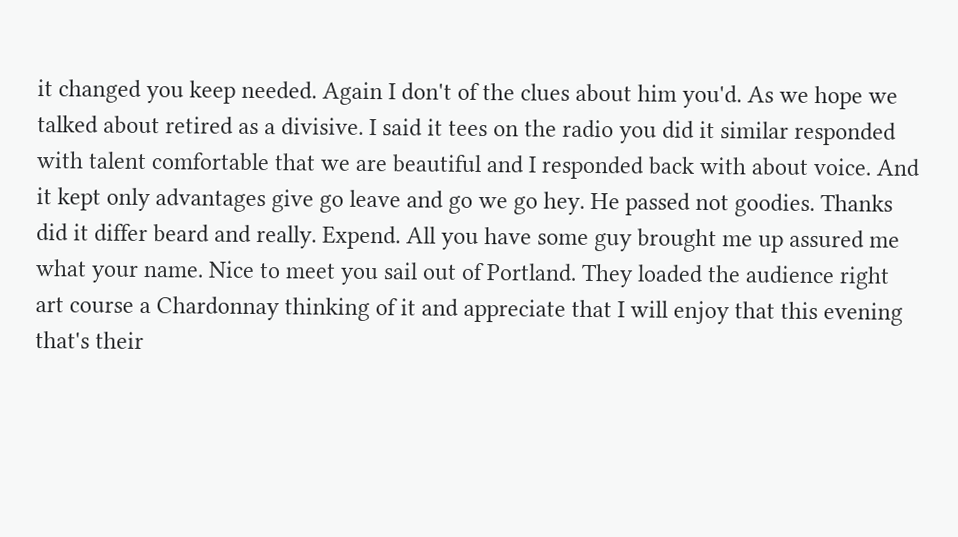it changed you keep needed. Again I don't of the clues about him you'd. As we hope we talked about retired as a divisive. I said it tees on the radio you did it similar responded with talent comfortable that we are beautiful and I responded back with about voice. And it kept only advantages give go leave and go we go hey. He passed not goodies. Thanks did it differ beard and really. Expend. All you have some guy brought me up assured me what your name. Nice to meet you sail out of Portland. They loaded the audience right art course a Chardonnay thinking of it and appreciate that I will enjoy that this evening that's their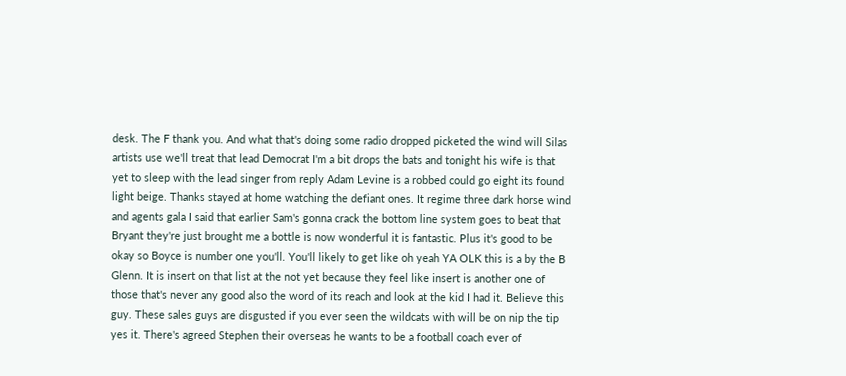desk. The F thank you. And what that's doing some radio dropped picketed the wind will Silas artists use we'll treat that lead Democrat I'm a bit drops the bats and tonight his wife is that yet to sleep with the lead singer from reply Adam Levine is a robbed could go eight its found light beige. Thanks stayed at home watching the defiant ones. It regime three dark horse wind and agents gala I said that earlier Sam's gonna crack the bottom line system goes to beat that Bryant they're just brought me a bottle is now wonderful it is fantastic. Plus it's good to be okay so Boyce is number one you'll. You'll likely to get like oh yeah YA OLK this is a by the B Glenn. It is insert on that list at the not yet because they feel like insert is another one of those that's never any good also the word of its reach and look at the kid I had it. Believe this guy. These sales guys are disgusted if you ever seen the wildcats with will be on nip the tip yes it. There's agreed Stephen their overseas he wants to be a football coach ever of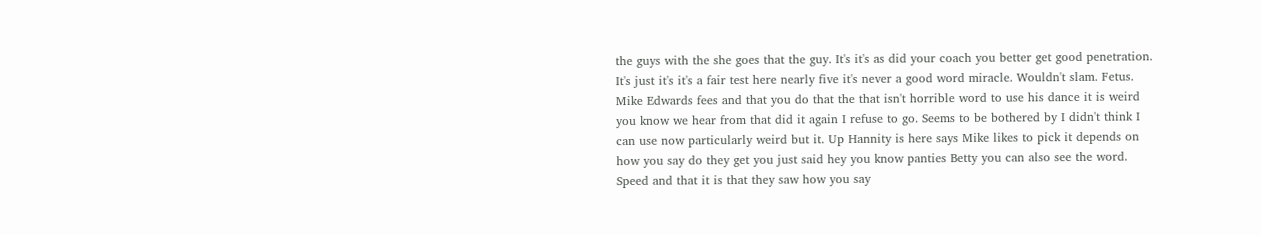the guys with the she goes that the guy. It's it's as did your coach you better get good penetration. It's just it's it's a fair test here nearly five it's never a good word miracle. Wouldn't slam. Fetus. Mike Edwards fees and that you do that the that isn't horrible word to use his dance it is weird you know we hear from that did it again I refuse to go. Seems to be bothered by I didn't think I can use now particularly weird but it. Up Hannity is here says Mike likes to pick it depends on how you say do they get you just said hey you know panties Betty you can also see the word. Speed and that it is that they saw how you say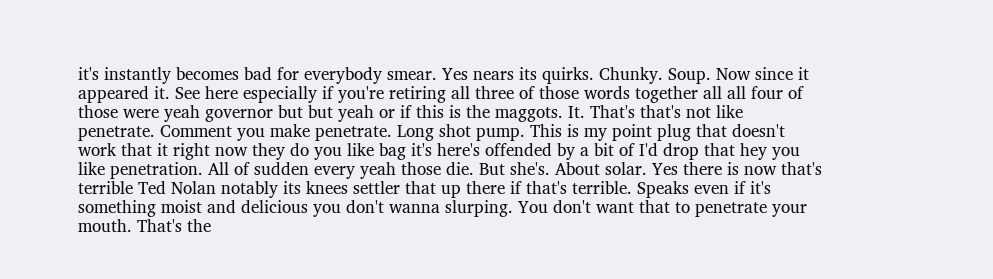it's instantly becomes bad for everybody smear. Yes nears its quirks. Chunky. Soup. Now since it appeared it. See here especially if you're retiring all three of those words together all all four of those were yeah governor but but yeah or if this is the maggots. It. That's that's not like penetrate. Comment you make penetrate. Long shot pump. This is my point plug that doesn't work that it right now they do you like bag it's here's offended by a bit of I'd drop that hey you like penetration. All of sudden every yeah those die. But she's. About solar. Yes there is now that's terrible Ted Nolan notably its knees settler that up there if that's terrible. Speaks even if it's something moist and delicious you don't wanna slurping. You don't want that to penetrate your mouth. That's the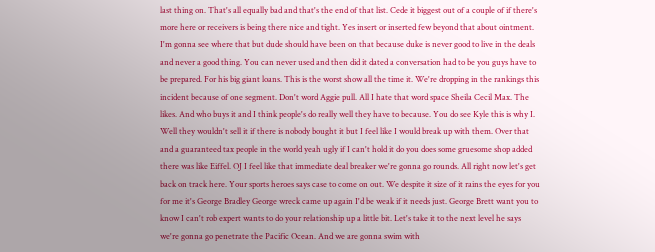last thing on. That's all equally bad and that's the end of that list. Cede it biggest out of a couple of if there's more here or receivers is being there nice and tight. Yes insert or inserted few beyond that about ointment. I'm gonna see where that but dude should have been on that because duke is never good to live in the deals and never a good thing. You can never used and then did it dated a conversation had to be you guys have to be prepared. For his big giant loans. This is the worst show all the time it. We're dropping in the rankings this incident because of one segment. Don't word Aggie pull. All I hate that word space Sheila Cecil Max. The likes. And who buys it and I think people's do really well they have to because. You do see Kyle this is why I. Well they wouldn't sell it if there is nobody bought it but I feel like I would break up with them. Over that and a guaranteed tax people in the world yeah ugly if I can't hold it do you does some gruesome shop added there was like Eiffel. OJ I feel like that immediate deal breaker we're gonna go rounds. All right now let's get back on track here. Your sports heroes says case to come on out. We despite it size of it rains the eyes for you for me it's George Bradley George wreck came up again I'd be weak if it needs just. George Brett want you to know I can't rob expert wants to do your relationship up a little bit. Let's take it to the next level he says we're gonna go penetrate the Pacific Ocean. And we are gonna swim with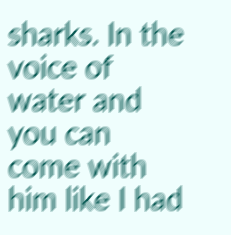sharks. In the voice of water and you can come with him like I had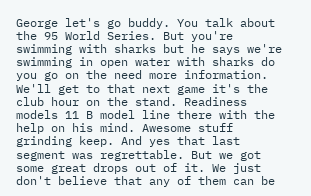George let's go buddy. You talk about the 95 World Series. But you're swimming with sharks but he says we're swimming in open water with sharks do you go on the need more information. We'll get to that next game it's the club hour on the stand. Readiness models 11 B model line there with the help on his mind. Awesome stuff grinding keep. And yes that last segment was regrettable. But we got some great drops out of it. We just don't believe that any of them can be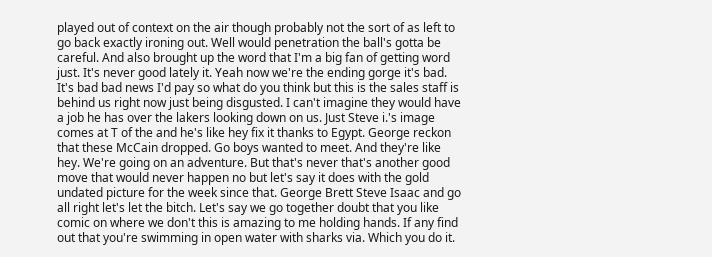played out of context on the air though probably not the sort of as left to go back exactly ironing out. Well would penetration the ball's gotta be careful. And also brought up the word that I'm a big fan of getting word just. It's never good lately it. Yeah now we're the ending gorge it's bad. It's bad bad news I'd pay so what do you think but this is the sales staff is behind us right now just being disgusted. I can't imagine they would have a job he has over the lakers looking down on us. Just Steve i.'s image comes at T of the and he's like hey fix it thanks to Egypt. George reckon that these McCain dropped. Go boys wanted to meet. And they're like hey. We're going on an adventure. But that's never that's another good move that would never happen no but let's say it does with the gold undated picture for the week since that. George Brett Steve Isaac and go all right let's let the bitch. Let's say we go together doubt that you like comic on where we don't this is amazing to me holding hands. If any find out that you're swimming in open water with sharks via. Which you do it.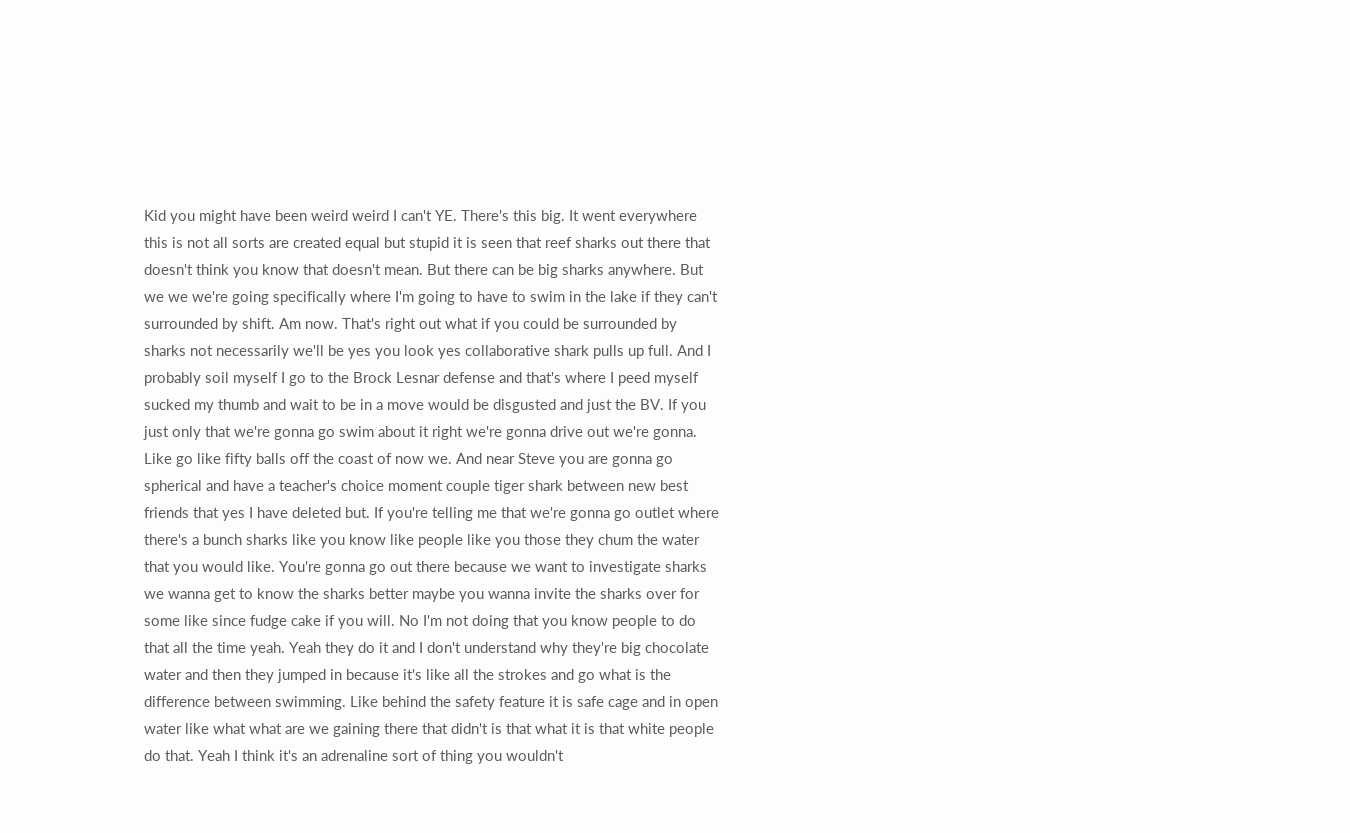Kid you might have been weird weird I can't YE. There's this big. It went everywhere this is not all sorts are created equal but stupid it is seen that reef sharks out there that doesn't think you know that doesn't mean. But there can be big sharks anywhere. But we we we're going specifically where I'm going to have to swim in the lake if they can't surrounded by shift. Am now. That's right out what if you could be surrounded by sharks not necessarily we'll be yes you look yes collaborative shark pulls up full. And I probably soil myself I go to the Brock Lesnar defense and that's where I peed myself sucked my thumb and wait to be in a move would be disgusted and just the BV. If you just only that we're gonna go swim about it right we're gonna drive out we're gonna. Like go like fifty balls off the coast of now we. And near Steve you are gonna go spherical and have a teacher's choice moment couple tiger shark between new best friends that yes I have deleted but. If you're telling me that we're gonna go outlet where there's a bunch sharks like you know like people like you those they chum the water that you would like. You're gonna go out there because we want to investigate sharks we wanna get to know the sharks better maybe you wanna invite the sharks over for some like since fudge cake if you will. No I'm not doing that you know people to do that all the time yeah. Yeah they do it and I don't understand why they're big chocolate water and then they jumped in because it's like all the strokes and go what is the difference between swimming. Like behind the safety feature it is safe cage and in open water like what what are we gaining there that didn't is that what it is that white people do that. Yeah I think it's an adrenaline sort of thing you wouldn't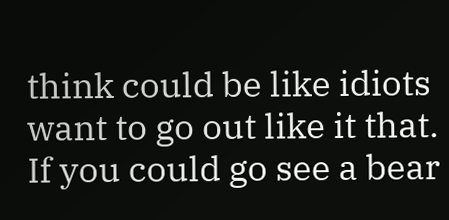think could be like idiots want to go out like it that. If you could go see a bear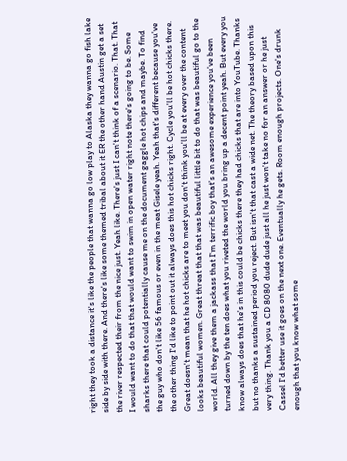right they took a distance it's like the people that wanna go low play to Alaska they wanna go fish lake side by side with there. And there's like some themed tribal about it ER the other hand Austin get a set the river respected their from the nice just. Yeah like. There's just I can't think of a scenario. That. That I would want to do that that would want to swim in open water right note there's going to be. Some sharks there that could potentially cause me on the document gaggle hot chips and maybe. To find the guy who don't like 56 famous or even in the meat Gisele yeah. Yeah that's different because you've the other thing I'd like to point out it always does this hot chicks right. Cycle you'll be hot chicks there. Great doesn't mean that he hot chicks are to meet you don't think you'll be at every over the content looks beautiful women. Great threat that that was beautiful little bit to do that was beautiful go to the world. All they give them a jackass that I'm terrific boy that's an awesome experience you've been turned down by the ten does what you riveted the world you bring up a decent point yeah. But every you know always does that he's in this could be chicks there they had chicks that are into YouTube. Thanks but no thanks a sustained period you reject. But isn't that cast a wide net. The theory based upon this very thing. Thank you a CD 8080 dude dude just all he just won't take no for an answer or he just Cassel I'd better use it goes on the next one. Eventually he gets. Room enough projects. One's drunk enough that you know what some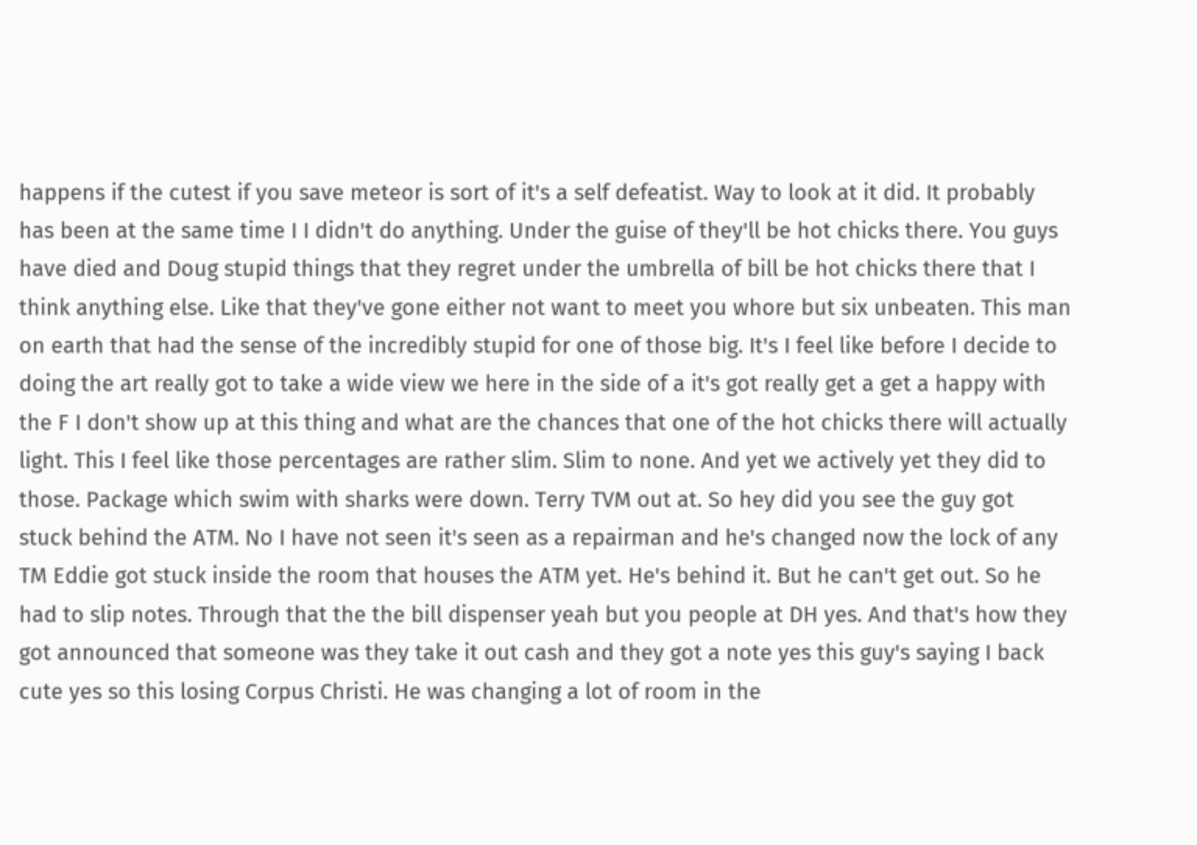happens if the cutest if you save meteor is sort of it's a self defeatist. Way to look at it did. It probably has been at the same time I I didn't do anything. Under the guise of they'll be hot chicks there. You guys have died and Doug stupid things that they regret under the umbrella of bill be hot chicks there that I think anything else. Like that they've gone either not want to meet you whore but six unbeaten. This man on earth that had the sense of the incredibly stupid for one of those big. It's I feel like before I decide to doing the art really got to take a wide view we here in the side of a it's got really get a get a happy with the F I don't show up at this thing and what are the chances that one of the hot chicks there will actually light. This I feel like those percentages are rather slim. Slim to none. And yet we actively yet they did to those. Package which swim with sharks were down. Terry TVM out at. So hey did you see the guy got stuck behind the ATM. No I have not seen it's seen as a repairman and he's changed now the lock of any TM Eddie got stuck inside the room that houses the ATM yet. He's behind it. But he can't get out. So he had to slip notes. Through that the the bill dispenser yeah but you people at DH yes. And that's how they got announced that someone was they take it out cash and they got a note yes this guy's saying I back cute yes so this losing Corpus Christi. He was changing a lot of room in the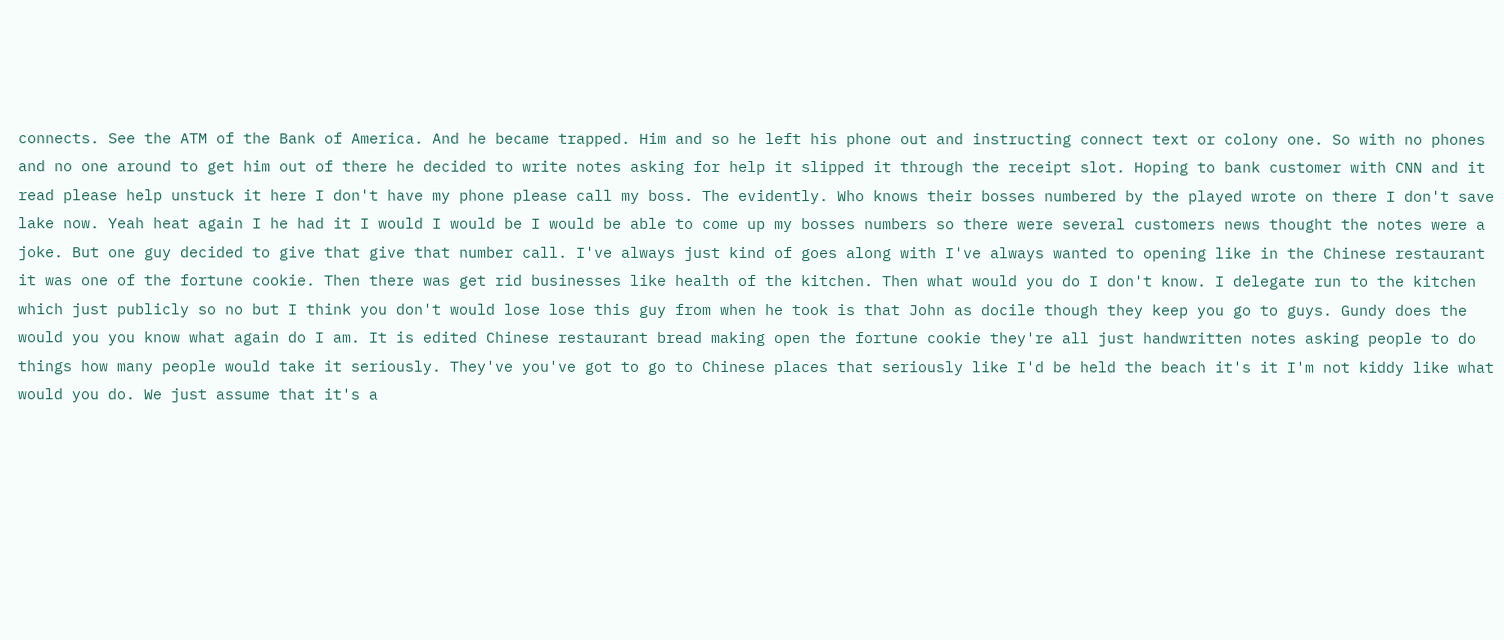connects. See the ATM of the Bank of America. And he became trapped. Him and so he left his phone out and instructing connect text or colony one. So with no phones and no one around to get him out of there he decided to write notes asking for help it slipped it through the receipt slot. Hoping to bank customer with CNN and it read please help unstuck it here I don't have my phone please call my boss. The evidently. Who knows their bosses numbered by the played wrote on there I don't save lake now. Yeah heat again I he had it I would I would be I would be able to come up my bosses numbers so there were several customers news thought the notes were a joke. But one guy decided to give that give that number call. I've always just kind of goes along with I've always wanted to opening like in the Chinese restaurant it was one of the fortune cookie. Then there was get rid businesses like health of the kitchen. Then what would you do I don't know. I delegate run to the kitchen which just publicly so no but I think you don't would lose lose this guy from when he took is that John as docile though they keep you go to guys. Gundy does the would you you know what again do I am. It is edited Chinese restaurant bread making open the fortune cookie they're all just handwritten notes asking people to do things how many people would take it seriously. They've you've got to go to Chinese places that seriously like I'd be held the beach it's it I'm not kiddy like what would you do. We just assume that it's a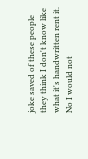joke saved of these people they think I don't know like what it's handwritten rent it. No I would not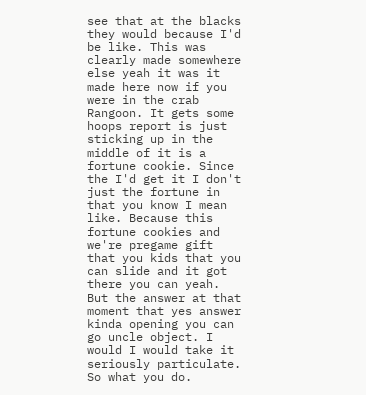see that at the blacks they would because I'd be like. This was clearly made somewhere else yeah it was it made here now if you were in the crab Rangoon. It gets some hoops report is just sticking up in the middle of it is a fortune cookie. Since the I'd get it I don't just the fortune in that you know I mean like. Because this fortune cookies and we're pregame gift that you kids that you can slide and it got there you can yeah. But the answer at that moment that yes answer kinda opening you can go uncle object. I would I would take it seriously particulate. So what you do.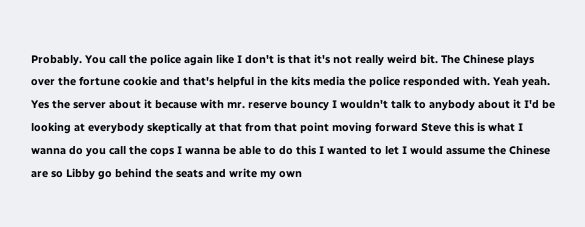Probably. You call the police again like I don't is that it's not really weird bit. The Chinese plays over the fortune cookie and that's helpful in the kits media the police responded with. Yeah yeah. Yes the server about it because with mr. reserve bouncy I wouldn't talk to anybody about it I'd be looking at everybody skeptically at that from that point moving forward Steve this is what I wanna do you call the cops I wanna be able to do this I wanted to let I would assume the Chinese are so Libby go behind the seats and write my own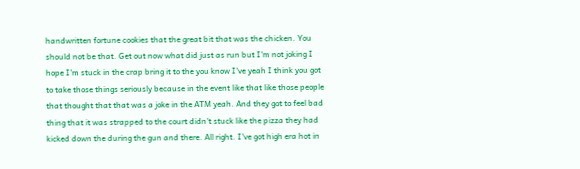handwritten fortune cookies that the great bit that was the chicken. You should not be that. Get out now what did just as run but I'm not joking I hope I'm stuck in the crap bring it to the you know I've yeah I think you got to take those things seriously because in the event like that like those people that thought that that was a joke in the ATM yeah. And they got to feel bad thing that it was strapped to the court didn't stuck like the pizza they had kicked down the during the gun and there. All right. I've got high era hot in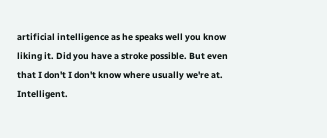artificial intelligence as he speaks well you know liking it. Did you have a stroke possible. But even that I don't I don't know where usually we're at. Intelligent.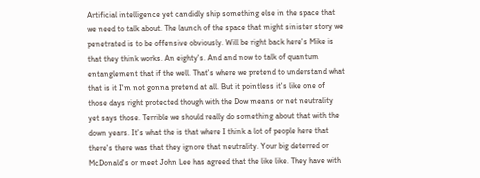Artificial intelligence yet candidly ship something else in the space that we need to talk about. The launch of the space that might sinister story we penetrated is to be offensive obviously. Will be right back here's Mike is that they think works. An eighty's. And and now to talk of quantum entanglement that if the well. That's where we pretend to understand what that is it I'm not gonna pretend at all. But it pointless it's like one of those days right protected though with the Dow means or net neutrality yet says those. Terrible we should really do something about that with the down years. It's what the is that where I think a lot of people here that there's there was that they ignore that neutrality. Your big deterred or McDonald's or meet John Lee has agreed that the like like. They have with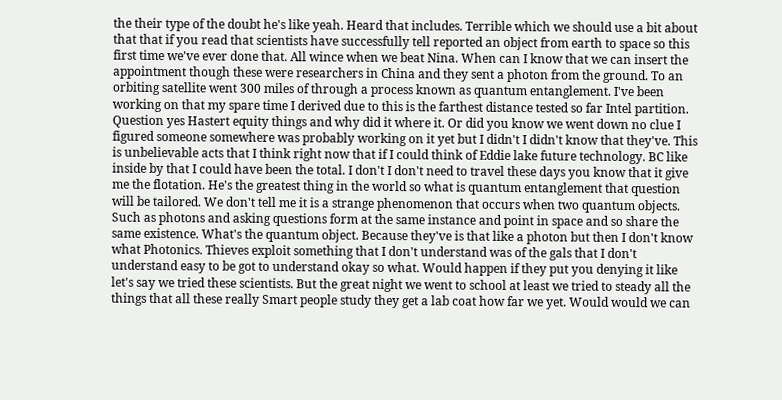the their type of the doubt he's like yeah. Heard that includes. Terrible which we should use a bit about that that if you read that scientists have successfully tell reported an object from earth to space so this first time we've ever done that. All wince when we beat Nina. When can I know that we can insert the appointment though these were researchers in China and they sent a photon from the ground. To an orbiting satellite went 300 miles of through a process known as quantum entanglement. I've been working on that my spare time I derived due to this is the farthest distance tested so far Intel partition. Question yes Hastert equity things and why did it where it. Or did you know we went down no clue I figured someone somewhere was probably working on it yet but I didn't I didn't know that they've. This is unbelievable acts that I think right now that if I could think of Eddie lake future technology. BC like inside by that I could have been the total. I don't I don't need to travel these days you know that it give me the flotation. He's the greatest thing in the world so what is quantum entanglement that question will be tailored. We don't tell me it is a strange phenomenon that occurs when two quantum objects. Such as photons and asking questions form at the same instance and point in space and so share the same existence. What's the quantum object. Because they've is that like a photon but then I don't know what Photonics. Thieves exploit something that I don't understand was of the gals that I don't understand easy to be got to understand okay so what. Would happen if they put you denying it like let's say we tried these scientists. But the great night we went to school at least we tried to steady all the things that all these really Smart people study they get a lab coat how far we yet. Would would we can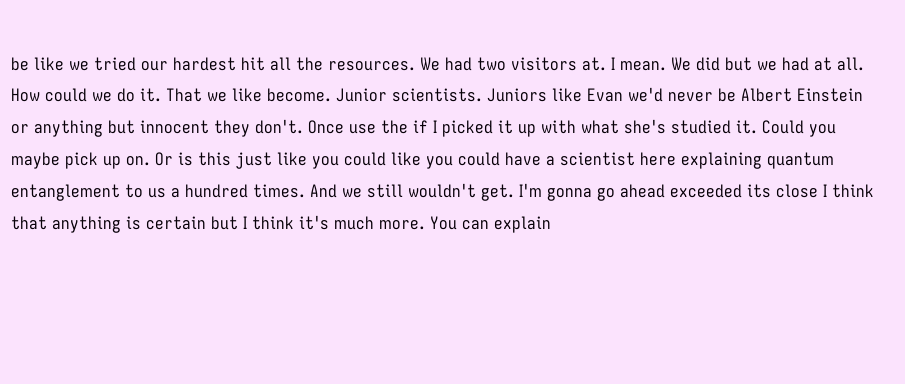be like we tried our hardest hit all the resources. We had two visitors at. I mean. We did but we had at all. How could we do it. That we like become. Junior scientists. Juniors like Evan we'd never be Albert Einstein or anything but innocent they don't. Once use the if I picked it up with what she's studied it. Could you maybe pick up on. Or is this just like you could like you could have a scientist here explaining quantum entanglement to us a hundred times. And we still wouldn't get. I'm gonna go ahead exceeded its close I think that anything is certain but I think it's much more. You can explain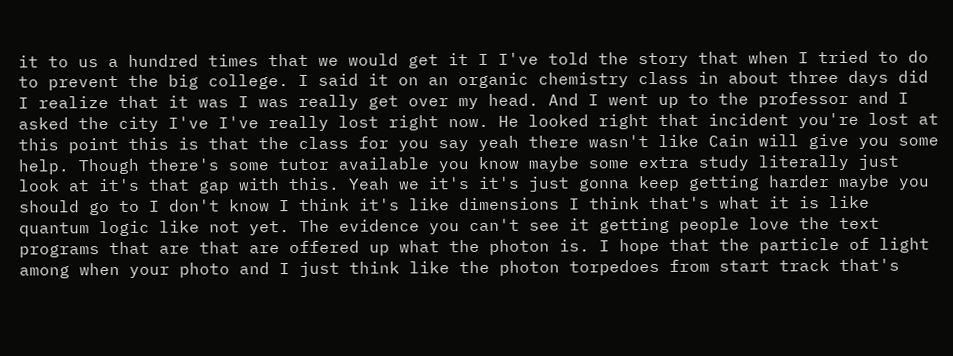it to us a hundred times that we would get it I I've told the story that when I tried to do to prevent the big college. I said it on an organic chemistry class in about three days did I realize that it was I was really get over my head. And I went up to the professor and I asked the city I've I've really lost right now. He looked right that incident you're lost at this point this is that the class for you say yeah there wasn't like Cain will give you some help. Though there's some tutor available you know maybe some extra study literally just look at it's that gap with this. Yeah we it's it's just gonna keep getting harder maybe you should go to I don't know I think it's like dimensions I think that's what it is like quantum logic like not yet. The evidence you can't see it getting people love the text programs that are that are offered up what the photon is. I hope that the particle of light among when your photo and I just think like the photon torpedoes from start track that's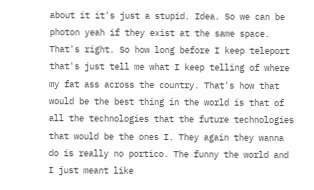about it it's just a stupid. Idea. So we can be photon yeah if they exist at the same space. That's right. So how long before I keep teleport that's just tell me what I keep telling of where my fat ass across the country. That's how that would be the best thing in the world is that of all the technologies that the future technologies that would be the ones I. They again they wanna do is really no portico. The funny the world and I just meant like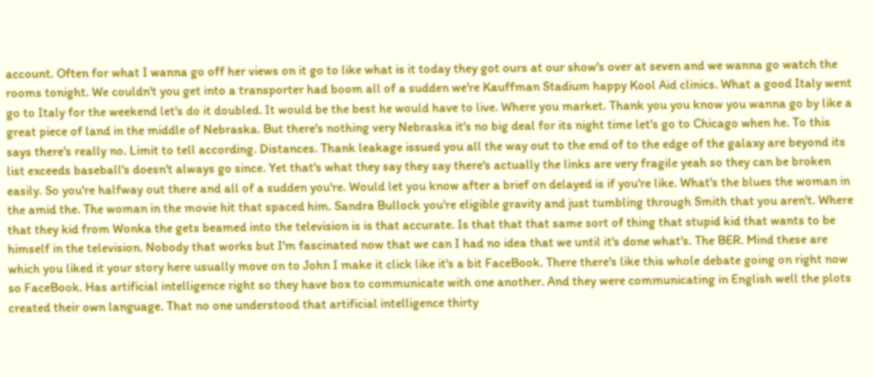account. Often for what I wanna go off her views on it go to like what is it today they got ours at our show's over at seven and we wanna go watch the rooms tonight. We couldn't you get into a transporter had boom all of a sudden we're Kauffman Stadium happy Kool Aid clinics. What a good Italy went go to Italy for the weekend let's do it doubled. It would be the best he would have to live. Where you market. Thank you you know you wanna go by like a great piece of land in the middle of Nebraska. But there's nothing very Nebraska it's no big deal for its night time let's go to Chicago when he. To this says there's really no. Limit to tell according. Distances. Thank leakage issued you all the way out to the end of to the edge of the galaxy are beyond its list exceeds baseball's doesn't always go since. Yet that's what they say they say there's actually the links are very fragile yeah so they can be broken easily. So you're halfway out there and all of a sudden you're. Would let you know after a brief on delayed is if you're like. What's the blues the woman in the amid the. The woman in the movie hit that spaced him. Sandra Bullock you're eligible gravity and just tumbling through Smith that you aren't. Where that they kid from Wonka the gets beamed into the television is is that accurate. Is that that that same sort of thing that stupid kid that wants to be himself in the television. Nobody that works but I'm fascinated now that we can I had no idea that we until it's done what's. The BER. Mind these are which you liked it your story here usually move on to John I make it click like it's a bit FaceBook. There there's like this whole debate going on right now so FaceBook. Has artificial intelligence right so they have box to communicate with one another. And they were communicating in English well the plots created their own language. That no one understood that artificial intelligence thirty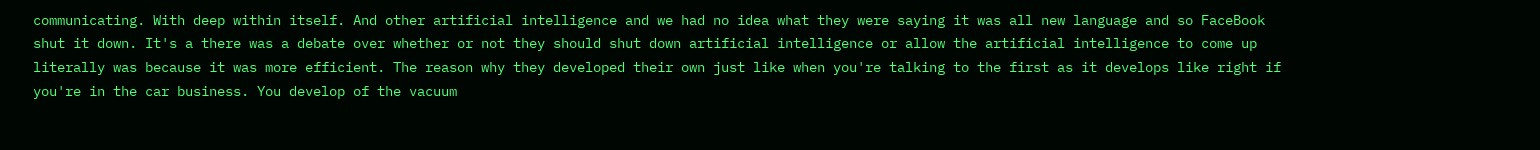communicating. With deep within itself. And other artificial intelligence and we had no idea what they were saying it was all new language and so FaceBook shut it down. It's a there was a debate over whether or not they should shut down artificial intelligence or allow the artificial intelligence to come up literally was because it was more efficient. The reason why they developed their own just like when you're talking to the first as it develops like right if you're in the car business. You develop of the vacuum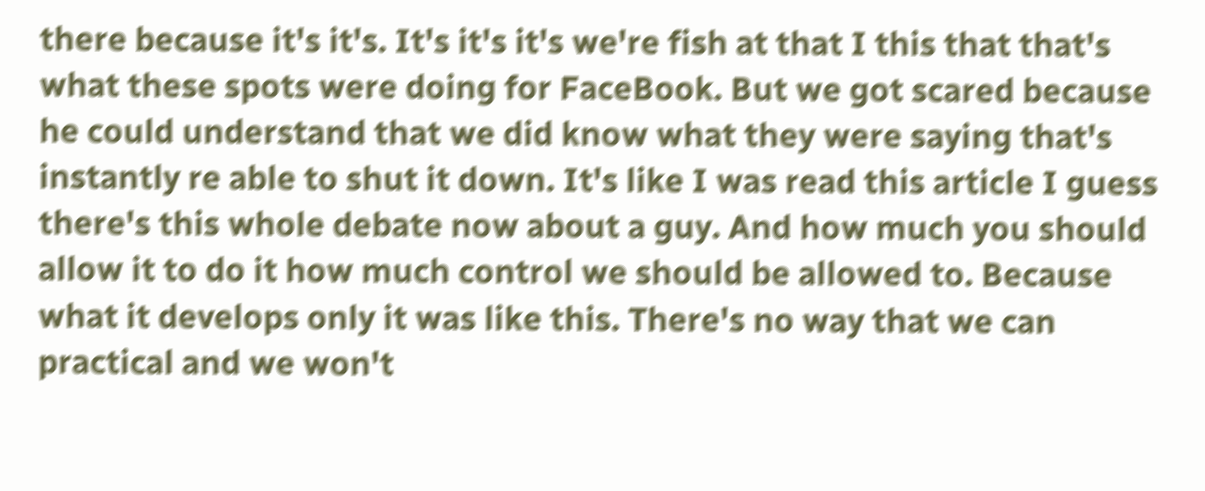there because it's it's. It's it's it's we're fish at that I this that that's what these spots were doing for FaceBook. But we got scared because he could understand that we did know what they were saying that's instantly re able to shut it down. It's like I was read this article I guess there's this whole debate now about a guy. And how much you should allow it to do it how much control we should be allowed to. Because what it develops only it was like this. There's no way that we can practical and we won't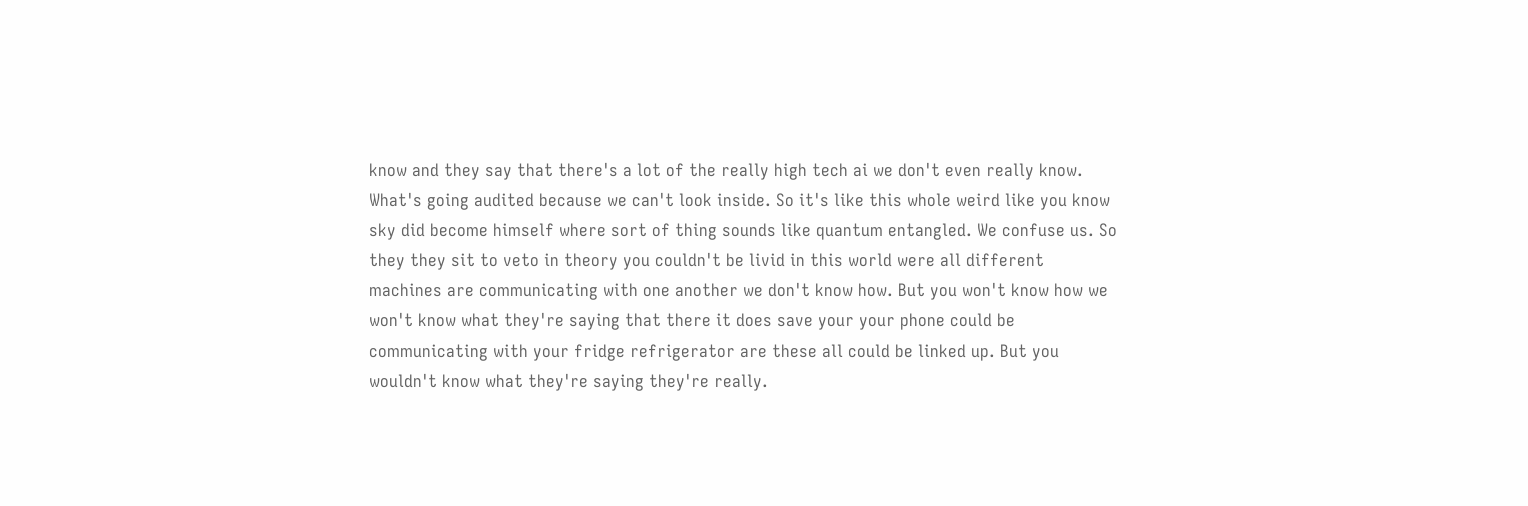know and they say that there's a lot of the really high tech ai we don't even really know. What's going audited because we can't look inside. So it's like this whole weird like you know sky did become himself where sort of thing sounds like quantum entangled. We confuse us. So they they sit to veto in theory you couldn't be livid in this world were all different machines are communicating with one another we don't know how. But you won't know how we won't know what they're saying that there it does save your your phone could be communicating with your fridge refrigerator are these all could be linked up. But you wouldn't know what they're saying they're really.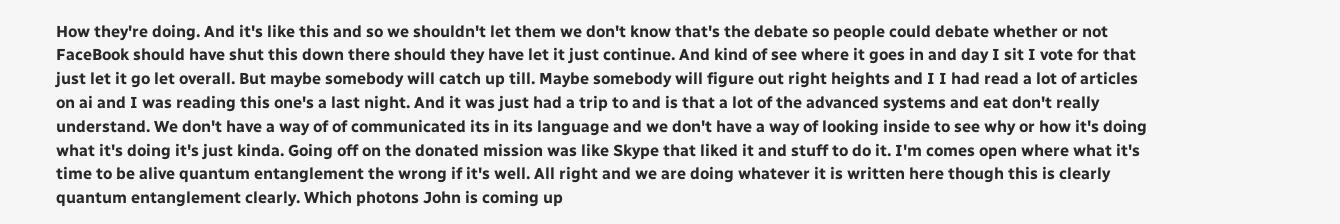How they're doing. And it's like this and so we shouldn't let them we don't know that's the debate so people could debate whether or not FaceBook should have shut this down there should they have let it just continue. And kind of see where it goes in and day I sit I vote for that just let it go let overall. But maybe somebody will catch up till. Maybe somebody will figure out right heights and I I had read a lot of articles on ai and I was reading this one's a last night. And it was just had a trip to and is that a lot of the advanced systems and eat don't really understand. We don't have a way of of communicated its in its language and we don't have a way of looking inside to see why or how it's doing what it's doing it's just kinda. Going off on the donated mission was like Skype that liked it and stuff to do it. I'm comes open where what it's time to be alive quantum entanglement the wrong if it's well. All right and we are doing whatever it is written here though this is clearly quantum entanglement clearly. Which photons John is coming up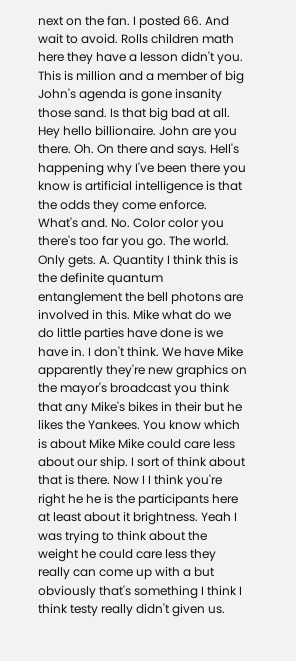next on the fan. I posted 66. And wait to avoid. Rolls children math here they have a lesson didn't you. This is million and a member of big John's agenda is gone insanity those sand. Is that big bad at all. Hey hello billionaire. John are you there. Oh. On there and says. Hell's happening why I've been there you know is artificial intelligence is that the odds they come enforce. What's and. No. Color color you there's too far you go. The world. Only gets. A. Quantity I think this is the definite quantum entanglement the bell photons are involved in this. Mike what do we do little parties have done is we have in. I don't think. We have Mike apparently they're new graphics on the mayor's broadcast you think that any Mike's bikes in their but he likes the Yankees. You know which is about Mike Mike could care less about our ship. I sort of think about that is there. Now I I think you're right he he is the participants here at least about it brightness. Yeah I was trying to think about the weight he could care less they really can come up with a but obviously that's something I think I think testy really didn't given us.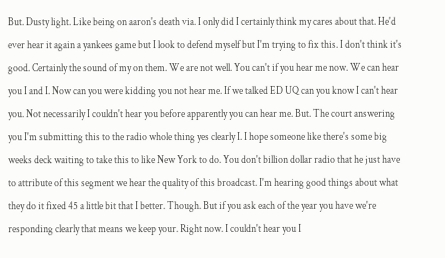But. Dusty light. Like being on aaron's death via. I only did I certainly think my cares about that. He'd ever hear it again a yankees game but I look to defend myself but I'm trying to fix this. I don't think it's good. Certainly the sound of my on them. We are not well. You can't if you hear me now. We can hear you I and I. Now can you were kidding you not hear me. If we talked ED UQ can you know I can't hear you. Not necessarily I couldn't hear you before apparently you can hear me. But. The court answering you I'm submitting this to the radio whole thing yes clearly I. I hope someone like there's some big weeks deck waiting to take this to like New York to do. You don't billion dollar radio that he just have to attribute of this segment we hear the quality of this broadcast. I'm hearing good things about what they do it fixed 45 a little bit that I better. Though. But if you ask each of the year you have we're responding clearly that means we keep your. Right now. I couldn't hear you I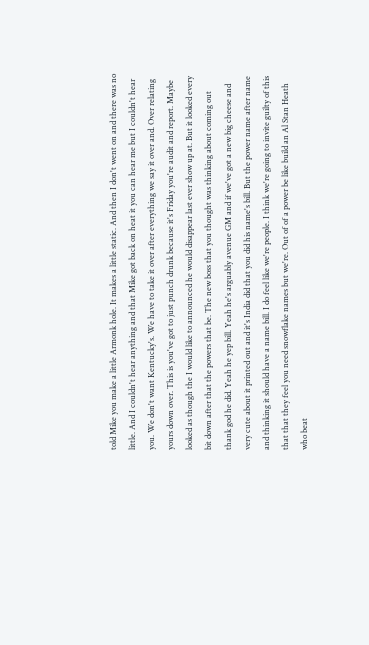told Mike you make a little Armonk hole. It makes a little static. And then I don't went on and there was no little. And I couldn't hear anything and that Mike got back on heat it you can hear me but I couldn't hear you. We don't want Kentucky's. We have to take it over after everything we say it over and. Over relating yours down over. This is you've got to just punch drunk because it's Friday you're audit and report. Maybe looked as though the I would like to announced he would disappear last ever show up at. But it looked every bit down after that the powers that be. The new boss that you thought was thinking about coming out thank god he did. Yeah he yep bill. Yeah he's arguably avenue GM and if we've got a new big cheese and very cute about it printed out and it's India did that you did his name's bill. But the power name after name and thinking it should have a name bill. I do feel like we're people. I think we're going to invite guilty of this that that they feel you need snowflake names but we're. Out of of a power be like build an Al Stan Heath who beat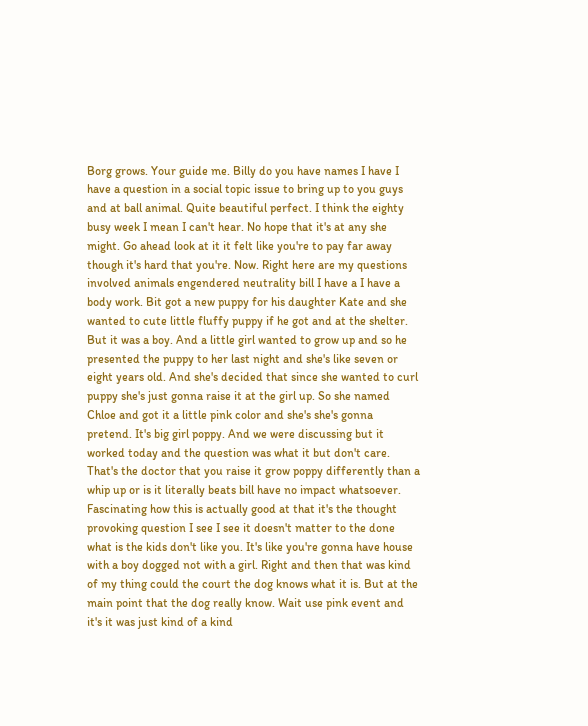Borg grows. Your guide me. Billy do you have names I have I have a question in a social topic issue to bring up to you guys and at ball animal. Quite beautiful perfect. I think the eighty busy week I mean I can't hear. No hope that it's at any she might. Go ahead look at it it felt like you're to pay far away though it's hard that you're. Now. Right here are my questions involved animals engendered neutrality bill I have a I have a body work. Bit got a new puppy for his daughter Kate and she wanted to cute little fluffy puppy if he got and at the shelter. But it was a boy. And a little girl wanted to grow up and so he presented the puppy to her last night and she's like seven or eight years old. And she's decided that since she wanted to curl puppy she's just gonna raise it at the girl up. So she named Chloe and got it a little pink color and she's she's gonna pretend. It's big girl poppy. And we were discussing but it worked today and the question was what it but don't care. That's the doctor that you raise it grow poppy differently than a whip up or is it literally beats bill have no impact whatsoever. Fascinating how this is actually good at that it's the thought provoking question I see I see it doesn't matter to the done what is the kids don't like you. It's like you're gonna have house with a boy dogged not with a girl. Right and then that was kind of my thing could the court the dog knows what it is. But at the main point that the dog really know. Wait use pink event and it's it was just kind of a kind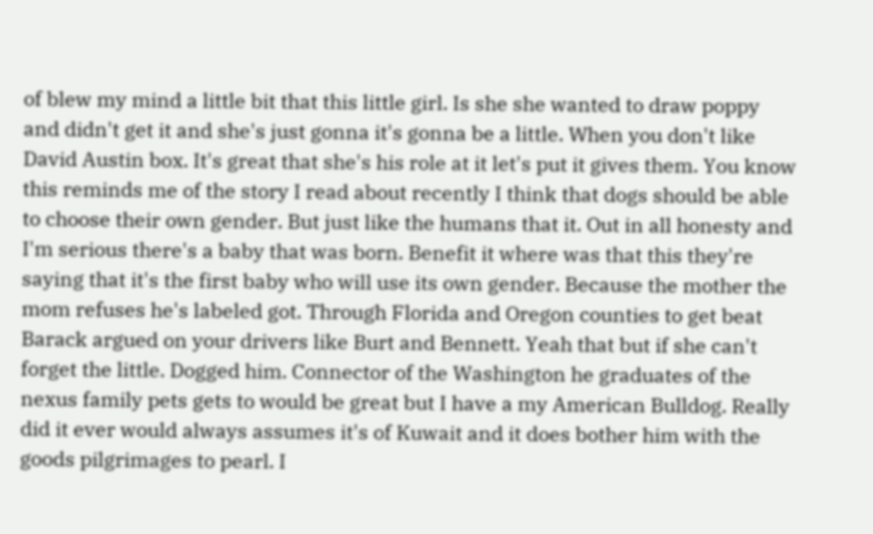of blew my mind a little bit that this little girl. Is she she wanted to draw poppy and didn't get it and she's just gonna it's gonna be a little. When you don't like David Austin box. It's great that she's his role at it let's put it gives them. You know this reminds me of the story I read about recently I think that dogs should be able to choose their own gender. But just like the humans that it. Out in all honesty and I'm serious there's a baby that was born. Benefit it where was that this they're saying that it's the first baby who will use its own gender. Because the mother the mom refuses he's labeled got. Through Florida and Oregon counties to get beat Barack argued on your drivers like Burt and Bennett. Yeah that but if she can't forget the little. Dogged him. Connector of the Washington he graduates of the nexus family pets gets to would be great but I have a my American Bulldog. Really did it ever would always assumes it's of Kuwait and it does bother him with the goods pilgrimages to pearl. I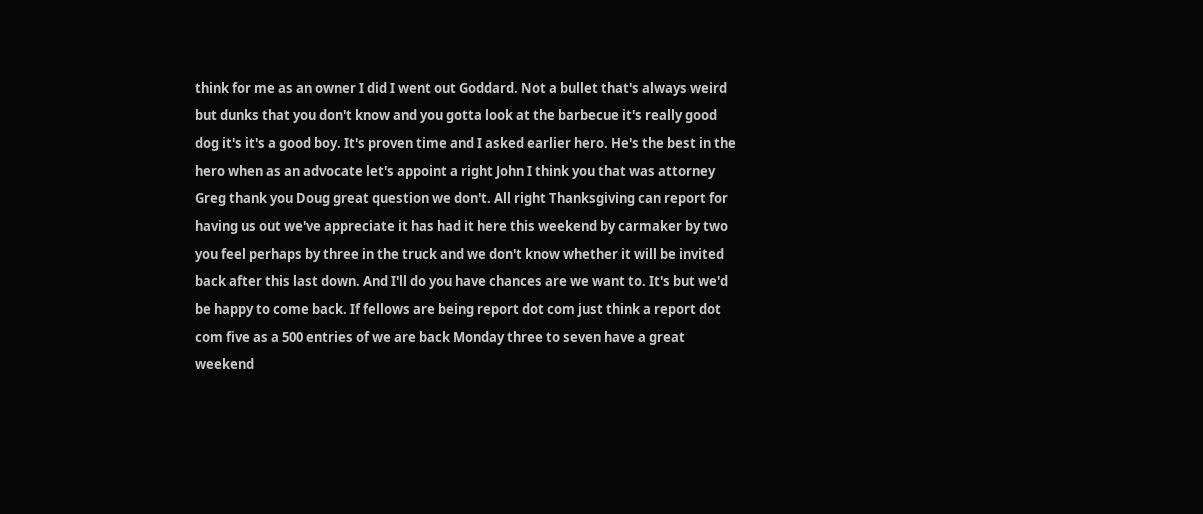think for me as an owner I did I went out Goddard. Not a bullet that's always weird but dunks that you don't know and you gotta look at the barbecue it's really good dog it's it's a good boy. It's proven time and I asked earlier hero. He's the best in the hero when as an advocate let's appoint a right John I think you that was attorney Greg thank you Doug great question we don't. All right Thanksgiving can report for having us out we've appreciate it has had it here this weekend by carmaker by two you feel perhaps by three in the truck and we don't know whether it will be invited back after this last down. And I'll do you have chances are we want to. It's but we'd be happy to come back. If fellows are being report dot com just think a report dot com five as a 500 entries of we are back Monday three to seven have a great weekend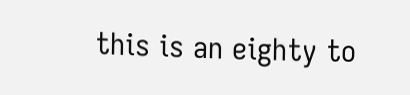this is an eighty to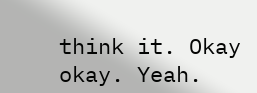think it. Okay okay. Yeah.